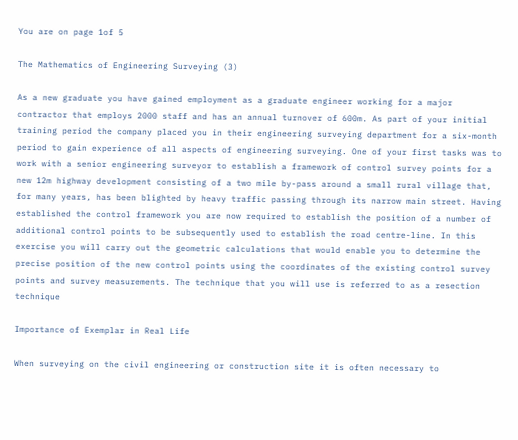You are on page 1of 5

The Mathematics of Engineering Surveying (3)

As a new graduate you have gained employment as a graduate engineer working for a major contractor that employs 2000 staff and has an annual turnover of 600m. As part of your initial training period the company placed you in their engineering surveying department for a six-month period to gain experience of all aspects of engineering surveying. One of your first tasks was to work with a senior engineering surveyor to establish a framework of control survey points for a new 12m highway development consisting of a two mile by-pass around a small rural village that, for many years, has been blighted by heavy traffic passing through its narrow main street. Having established the control framework you are now required to establish the position of a number of additional control points to be subsequently used to establish the road centre-line. In this exercise you will carry out the geometric calculations that would enable you to determine the precise position of the new control points using the coordinates of the existing control survey points and survey measurements. The technique that you will use is referred to as a resection technique

Importance of Exemplar in Real Life

When surveying on the civil engineering or construction site it is often necessary to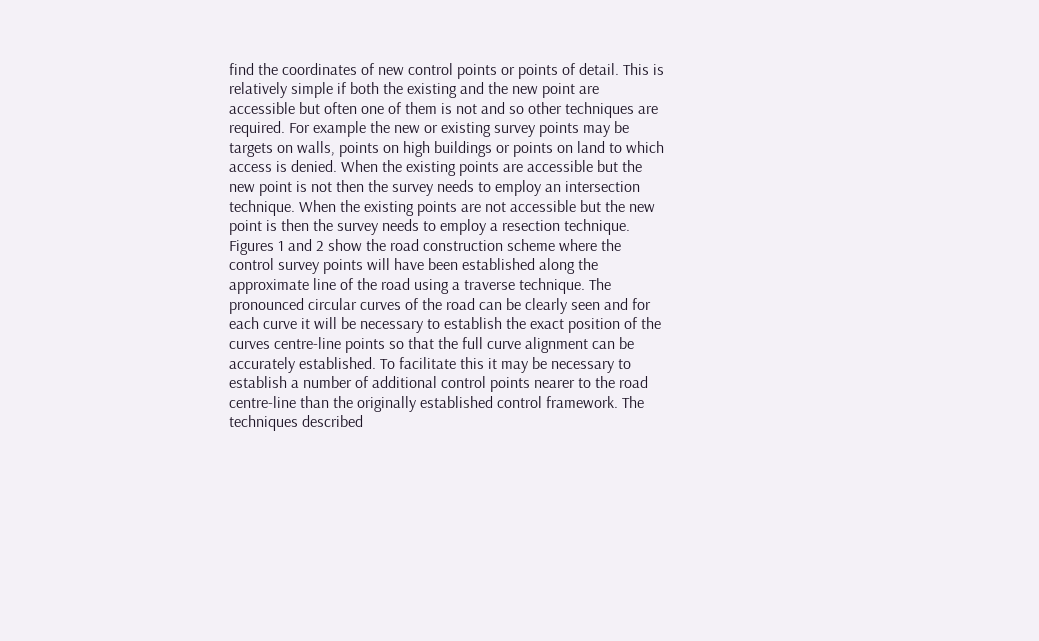find the coordinates of new control points or points of detail. This is relatively simple if both the existing and the new point are accessible but often one of them is not and so other techniques are required. For example the new or existing survey points may be targets on walls, points on high buildings or points on land to which access is denied. When the existing points are accessible but the new point is not then the survey needs to employ an intersection technique. When the existing points are not accessible but the new point is then the survey needs to employ a resection technique. Figures 1 and 2 show the road construction scheme where the control survey points will have been established along the approximate line of the road using a traverse technique. The pronounced circular curves of the road can be clearly seen and for each curve it will be necessary to establish the exact position of the curves centre-line points so that the full curve alignment can be accurately established. To facilitate this it may be necessary to establish a number of additional control points nearer to the road centre-line than the originally established control framework. The techniques described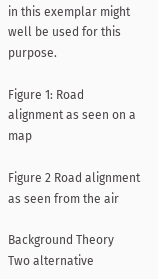in this exemplar might well be used for this purpose.

Figure 1: Road alignment as seen on a map

Figure 2 Road alignment as seen from the air

Background Theory
Two alternative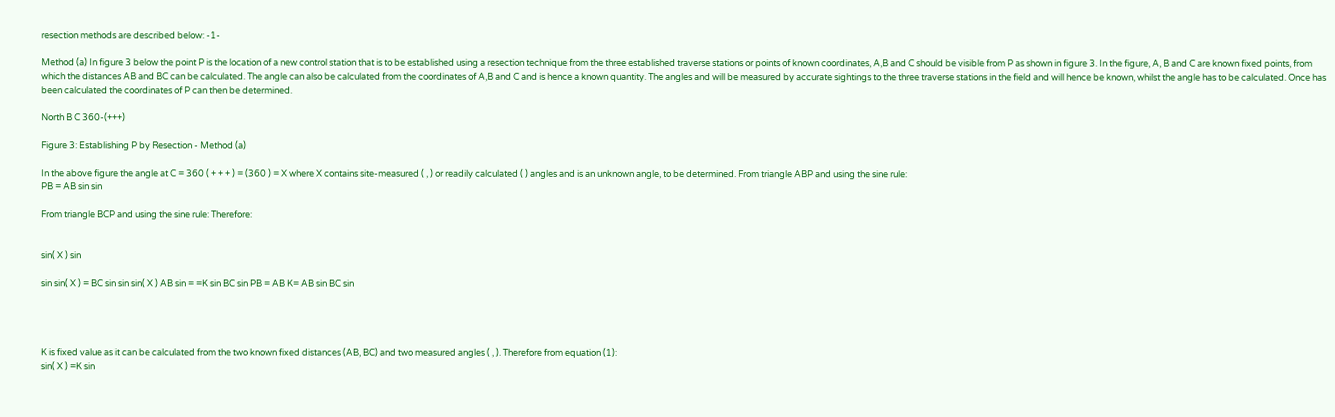resection methods are described below: -1-

Method (a) In figure 3 below the point P is the location of a new control station that is to be established using a resection technique from the three established traverse stations or points of known coordinates, A,B and C should be visible from P as shown in figure 3. In the figure, A, B and C are known fixed points, from which the distances AB and BC can be calculated. The angle can also be calculated from the coordinates of A,B and C and is hence a known quantity. The angles and will be measured by accurate sightings to the three traverse stations in the field and will hence be known, whilst the angle has to be calculated. Once has been calculated the coordinates of P can then be determined.

North B C 360-(+++)

Figure 3: Establishing P by Resection - Method (a)

In the above figure the angle at C = 360 ( + + + ) = (360 ) = X where X contains site-measured ( , ) or readily calculated ( ) angles and is an unknown angle, to be determined. From triangle ABP and using the sine rule:
PB = AB sin sin

From triangle BCP and using the sine rule: Therefore:


sin( X ) sin

sin sin( X ) = BC sin sin sin( X ) AB sin = =K sin BC sin PB = AB K= AB sin BC sin




K is fixed value as it can be calculated from the two known fixed distances (AB, BC) and two measured angles ( , ). Therefore from equation (1):
sin( X ) =K sin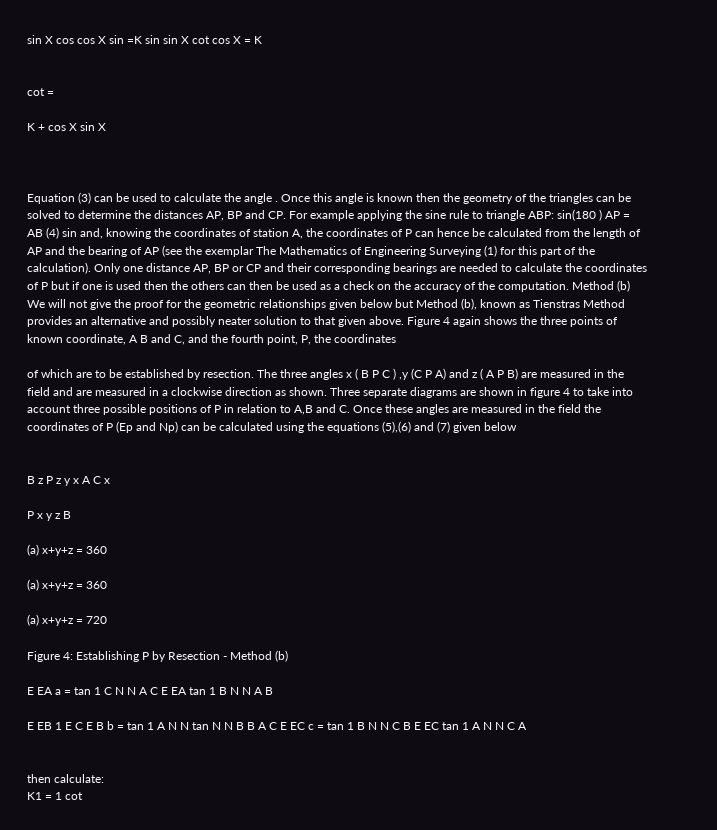sin X cos cos X sin =K sin sin X cot cos X = K


cot =

K + cos X sin X



Equation (3) can be used to calculate the angle . Once this angle is known then the geometry of the triangles can be solved to determine the distances AP, BP and CP. For example applying the sine rule to triangle ABP: sin(180 ) AP = AB (4) sin and, knowing the coordinates of station A, the coordinates of P can hence be calculated from the length of AP and the bearing of AP (see the exemplar The Mathematics of Engineering Surveying (1) for this part of the calculation). Only one distance AP, BP or CP and their corresponding bearings are needed to calculate the coordinates of P but if one is used then the others can then be used as a check on the accuracy of the computation. Method (b) We will not give the proof for the geometric relationships given below but Method (b), known as Tienstras Method provides an alternative and possibly neater solution to that given above. Figure 4 again shows the three points of known coordinate, A B and C, and the fourth point, P, the coordinates

of which are to be established by resection. The three angles x ( B P C ) ,y (C P A) and z ( A P B) are measured in the field and are measured in a clockwise direction as shown. Three separate diagrams are shown in figure 4 to take into account three possible positions of P in relation to A,B and C. Once these angles are measured in the field the coordinates of P (Ep and Np) can be calculated using the equations (5),(6) and (7) given below


B z P z y x A C x

P x y z B

(a) x+y+z = 360

(a) x+y+z = 360

(a) x+y+z = 720

Figure 4: Establishing P by Resection - Method (b)

E EA a = tan 1 C N N A C E EA tan 1 B N N A B

E EB 1 E C E B b = tan 1 A N N tan N N B B A C E EC c = tan 1 B N N C B E EC tan 1 A N N C A


then calculate:
K1 = 1 cot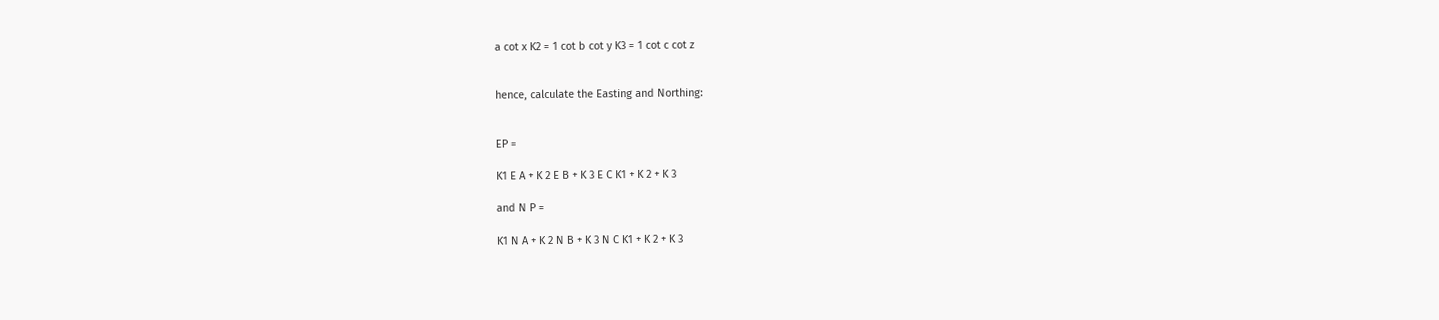a cot x K2 = 1 cot b cot y K3 = 1 cot c cot z


hence, calculate the Easting and Northing:


EP =

K1 E A + K 2 E B + K 3 E C K1 + K 2 + K 3

and N P =

K1 N A + K 2 N B + K 3 N C K1 + K 2 + K 3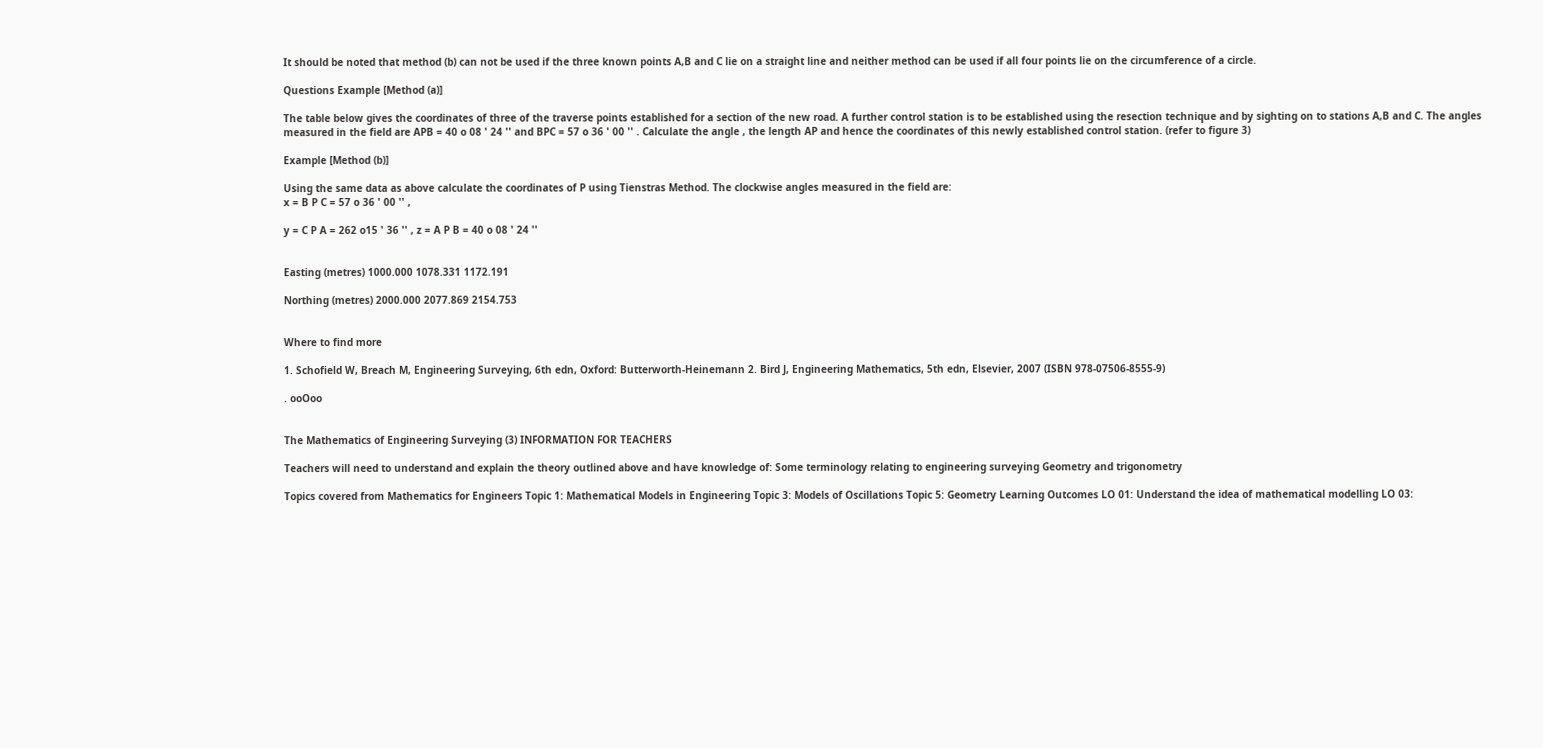It should be noted that method (b) can not be used if the three known points A,B and C lie on a straight line and neither method can be used if all four points lie on the circumference of a circle.

Questions Example [Method (a)]

The table below gives the coordinates of three of the traverse points established for a section of the new road. A further control station is to be established using the resection technique and by sighting on to stations A,B and C. The angles measured in the field are APB = 40 o 08 ' 24 '' and BPC = 57 o 36 ' 00 '' . Calculate the angle , the length AP and hence the coordinates of this newly established control station. (refer to figure 3)

Example [Method (b)]

Using the same data as above calculate the coordinates of P using Tienstras Method. The clockwise angles measured in the field are:
x = B P C = 57 o 36 ' 00 '' ,

y = C P A = 262 o15 ' 36 '' , z = A P B = 40 o 08 ' 24 ''


Easting (metres) 1000.000 1078.331 1172.191

Northing (metres) 2000.000 2077.869 2154.753


Where to find more

1. Schofield W, Breach M, Engineering Surveying, 6th edn, Oxford: Butterworth-Heinemann 2. Bird J, Engineering Mathematics, 5th edn, Elsevier, 2007 (ISBN 978-07506-8555-9)

. ooOoo


The Mathematics of Engineering Surveying (3) INFORMATION FOR TEACHERS

Teachers will need to understand and explain the theory outlined above and have knowledge of: Some terminology relating to engineering surveying Geometry and trigonometry

Topics covered from Mathematics for Engineers Topic 1: Mathematical Models in Engineering Topic 3: Models of Oscillations Topic 5: Geometry Learning Outcomes LO 01: Understand the idea of mathematical modelling LO 03: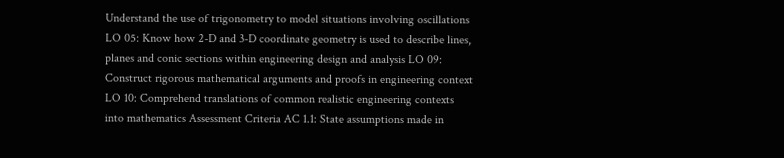Understand the use of trigonometry to model situations involving oscillations LO 05: Know how 2-D and 3-D coordinate geometry is used to describe lines, planes and conic sections within engineering design and analysis LO 09: Construct rigorous mathematical arguments and proofs in engineering context LO 10: Comprehend translations of common realistic engineering contexts into mathematics Assessment Criteria AC 1.1: State assumptions made in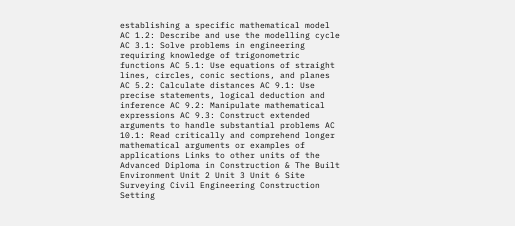establishing a specific mathematical model AC 1.2: Describe and use the modelling cycle AC 3.1: Solve problems in engineering requiring knowledge of trigonometric functions AC 5.1: Use equations of straight lines, circles, conic sections, and planes AC 5.2: Calculate distances AC 9.1: Use precise statements, logical deduction and inference AC 9.2: Manipulate mathematical expressions AC 9.3: Construct extended arguments to handle substantial problems AC 10.1: Read critically and comprehend longer mathematical arguments or examples of applications Links to other units of the Advanced Diploma in Construction & The Built Environment Unit 2 Unit 3 Unit 6 Site Surveying Civil Engineering Construction Setting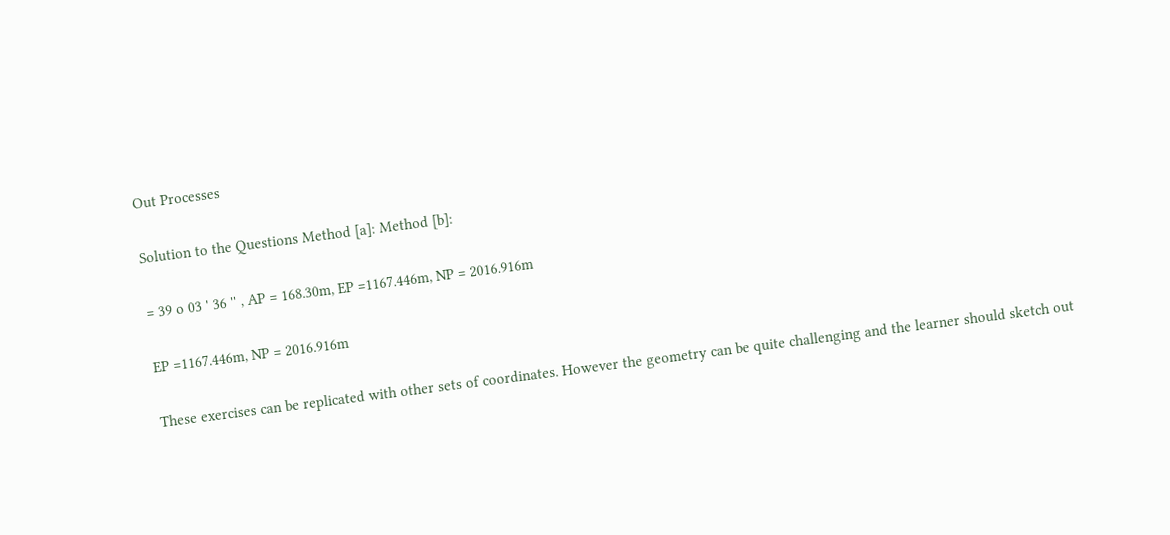Out Processes

Solution to the Questions Method [a]: Method [b]:

= 39 o 03 ' 36 '' , AP = 168.30m, EP =1167.446m, NP = 2016.916m

EP =1167.446m, NP = 2016.916m

These exercises can be replicated with other sets of coordinates. However the geometry can be quite challenging and the learner should sketch out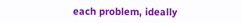each problem, ideally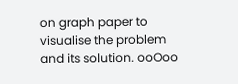on graph paper to visualise the problem and its solution. ooOoo